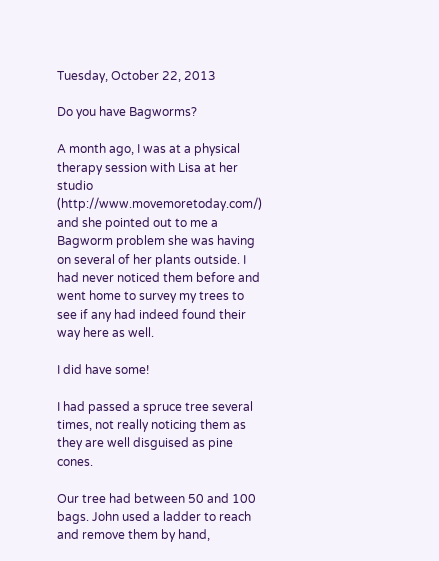Tuesday, October 22, 2013

Do you have Bagworms?

A month ago, I was at a physical therapy session with Lisa at her studio (http://www.movemoretoday.com/) and she pointed out to me a Bagworm problem she was having on several of her plants outside. I had never noticed them before and went home to survey my trees to see if any had indeed found their way here as well.

I did have some!

I had passed a spruce tree several times, not really noticing them as
they are well disguised as pine cones.

Our tree had between 50 and 100 bags. John used a ladder to reach and remove them by hand,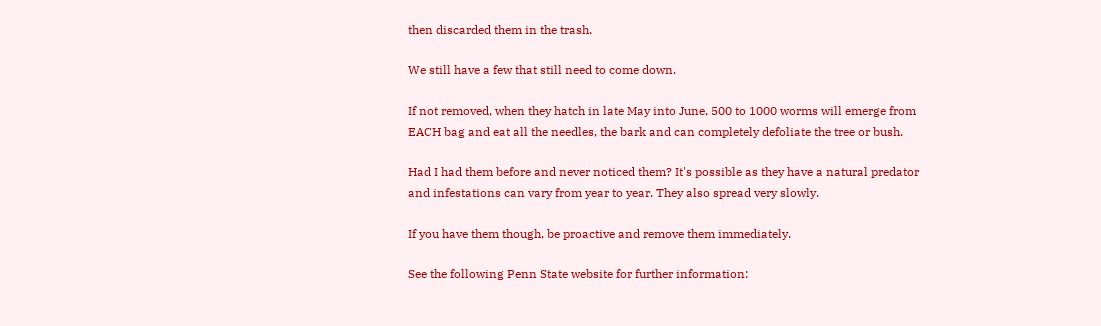then discarded them in the trash.

We still have a few that still need to come down.

If not removed, when they hatch in late May into June, 500 to 1000 worms will emerge from EACH bag and eat all the needles, the bark and can completely defoliate the tree or bush.

Had I had them before and never noticed them? It's possible as they have a natural predator and infestations can vary from year to year. They also spread very slowly.

If you have them though, be proactive and remove them immediately.

See the following Penn State website for further information: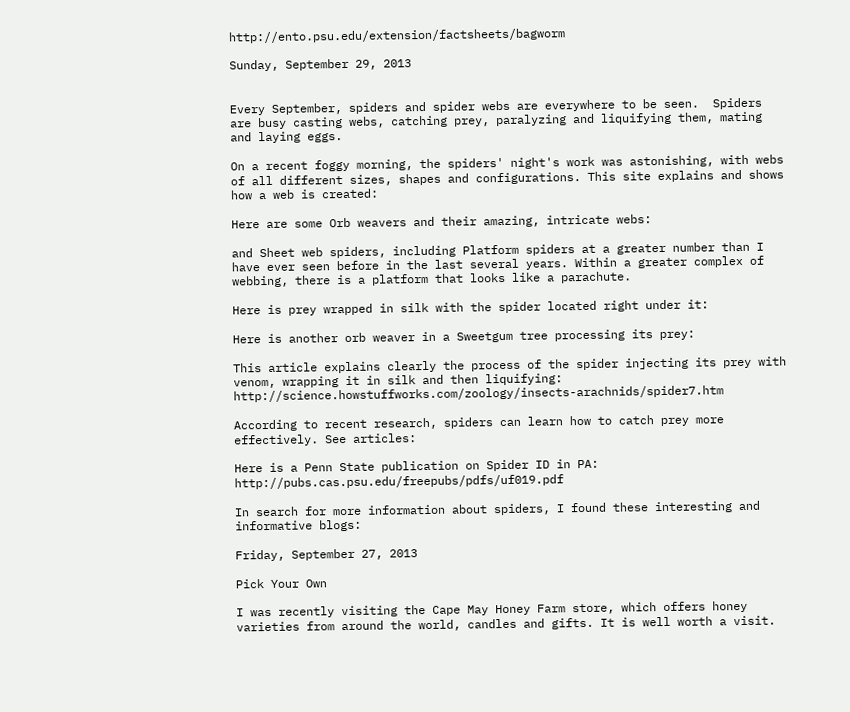http://ento.psu.edu/extension/factsheets/bagworm

Sunday, September 29, 2013


Every September, spiders and spider webs are everywhere to be seen.  Spiders are busy casting webs, catching prey, paralyzing and liquifying them, mating and laying eggs.

On a recent foggy morning, the spiders' night's work was astonishing, with webs of all different sizes, shapes and configurations. This site explains and shows how a web is created:

Here are some Orb weavers and their amazing, intricate webs:

and Sheet web spiders, including Platform spiders at a greater number than I have ever seen before in the last several years. Within a greater complex of webbing, there is a platform that looks like a parachute.

Here is prey wrapped in silk with the spider located right under it:

Here is another orb weaver in a Sweetgum tree processing its prey:

This article explains clearly the process of the spider injecting its prey with venom, wrapping it in silk and then liquifying: http://science.howstuffworks.com/zoology/insects-arachnids/spider7.htm

According to recent research, spiders can learn how to catch prey more effectively. See articles:

Here is a Penn State publication on Spider ID in PA: http://pubs.cas.psu.edu/freepubs/pdfs/uf019.pdf

In search for more information about spiders, I found these interesting and informative blogs:

Friday, September 27, 2013

Pick Your Own

I was recently visiting the Cape May Honey Farm store, which offers honey varieties from around the world, candles and gifts. It is well worth a visit.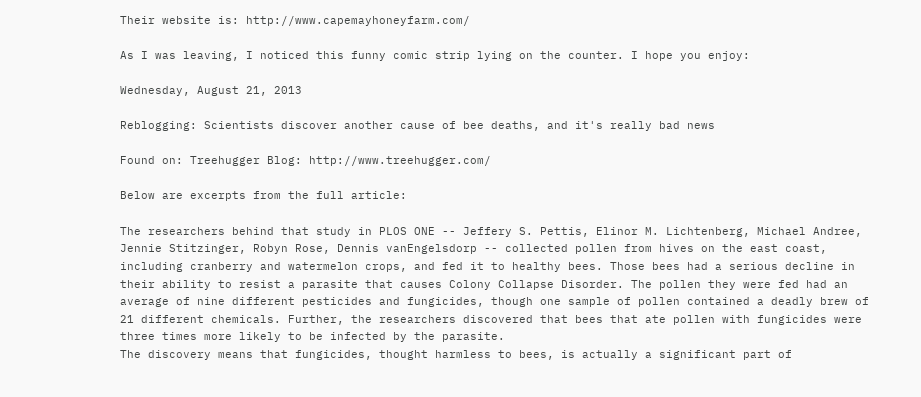Their website is: http://www.capemayhoneyfarm.com/

As I was leaving, I noticed this funny comic strip lying on the counter. I hope you enjoy:

Wednesday, August 21, 2013

Reblogging: Scientists discover another cause of bee deaths, and it's really bad news

Found on: Treehugger Blog: http://www.treehugger.com/

Below are excerpts from the full article:

The researchers behind that study in PLOS ONE -- Jeffery S. Pettis, Elinor M. Lichtenberg, Michael Andree, Jennie Stitzinger, Robyn Rose, Dennis vanEngelsdorp -- collected pollen from hives on the east coast, including cranberry and watermelon crops, and fed it to healthy bees. Those bees had a serious decline in their ability to resist a parasite that causes Colony Collapse Disorder. The pollen they were fed had an average of nine different pesticides and fungicides, though one sample of pollen contained a deadly brew of 21 different chemicals. Further, the researchers discovered that bees that ate pollen with fungicides were three times more likely to be infected by the parasite.
The discovery means that fungicides, thought harmless to bees, is actually a significant part of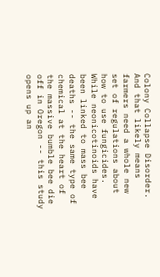Colony Collapse Disorder. And that likely means farmers need a whole new set of regulations about how to use fungicides. While neonicotinoids have been linked to mass bee deaths -- the same type of chemical at the heart of the massive bumble bee die off in Oregon -- this study opens up an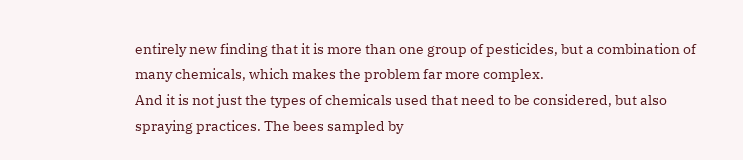entirely new finding that it is more than one group of pesticides, but a combination of many chemicals, which makes the problem far more complex.
And it is not just the types of chemicals used that need to be considered, but also spraying practices. The bees sampled by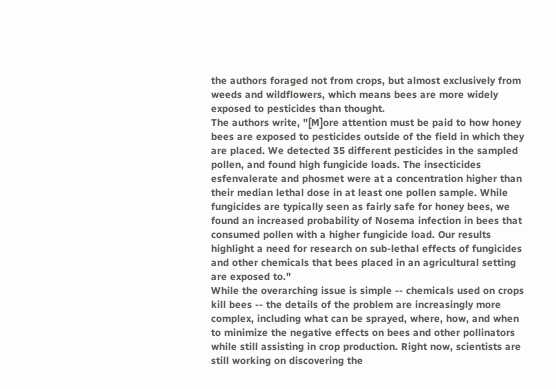the authors foraged not from crops, but almost exclusively from weeds and wildflowers, which means bees are more widely exposed to pesticides than thought.
The authors write, "[M]ore attention must be paid to how honey bees are exposed to pesticides outside of the field in which they are placed. We detected 35 different pesticides in the sampled pollen, and found high fungicide loads. The insecticides esfenvalerate and phosmet were at a concentration higher than their median lethal dose in at least one pollen sample. While fungicides are typically seen as fairly safe for honey bees, we found an increased probability of Nosema infection in bees that consumed pollen with a higher fungicide load. Our results highlight a need for research on sub-lethal effects of fungicides and other chemicals that bees placed in an agricultural setting are exposed to."
While the overarching issue is simple -- chemicals used on crops kill bees -- the details of the problem are increasingly more complex, including what can be sprayed, where, how, and when to minimize the negative effects on bees and other pollinators while still assisting in crop production. Right now, scientists are still working on discovering the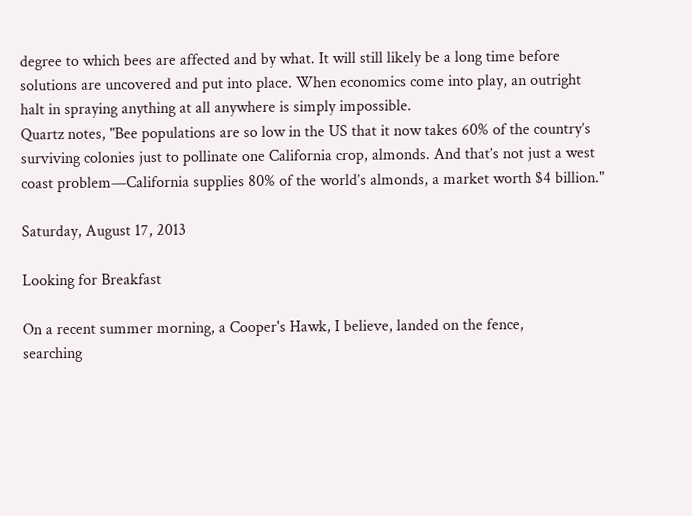degree to which bees are affected and by what. It will still likely be a long time before solutions are uncovered and put into place. When economics come into play, an outright halt in spraying anything at all anywhere is simply impossible.
Quartz notes, "Bee populations are so low in the US that it now takes 60% of the country’s surviving colonies just to pollinate one California crop, almonds. And that’s not just a west coast problem—California supplies 80% of the world’s almonds, a market worth $4 billion."

Saturday, August 17, 2013

Looking for Breakfast

On a recent summer morning, a Cooper's Hawk, I believe, landed on the fence,
searching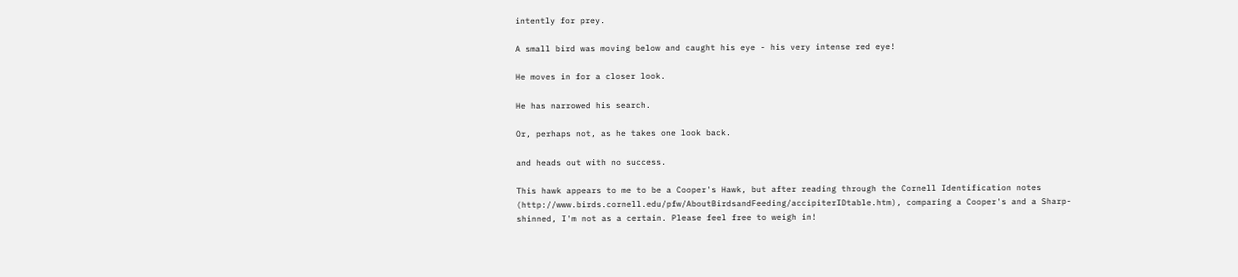intently for prey.

A small bird was moving below and caught his eye - his very intense red eye!

He moves in for a closer look.

He has narrowed his search.

Or, perhaps not, as he takes one look back.

and heads out with no success.

This hawk appears to me to be a Cooper's Hawk, but after reading through the Cornell Identification notes (http://www.birds.cornell.edu/pfw/AboutBirdsandFeeding/accipiterIDtable.htm), comparing a Cooper's and a Sharp-shinned, I'm not as a certain. Please feel free to weigh in!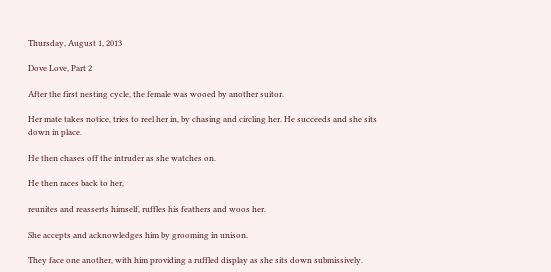Thursday, August 1, 2013

Dove Love, Part 2

After the first nesting cycle, the female was wooed by another suitor.

Her mate takes notice, tries to reel her in, by chasing and circling her. He succeeds and she sits down in place.

He then chases off the intruder as she watches on.

He then races back to her,

reunites and reasserts himself, ruffles his feathers and woos her.

She accepts and acknowledges him by grooming in unison.

They face one another, with him providing a ruffled display as she sits down submissively.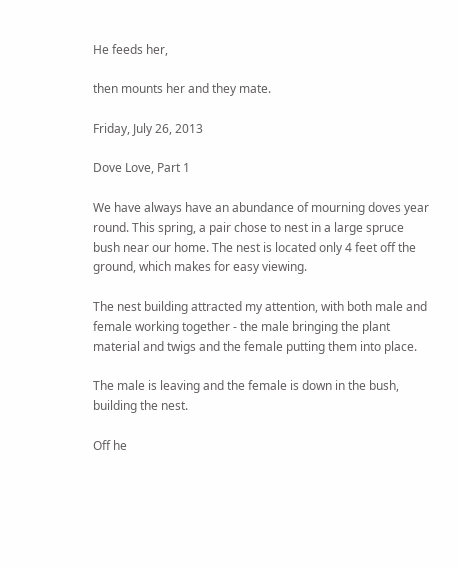He feeds her,

then mounts her and they mate.

Friday, July 26, 2013

Dove Love, Part 1

We have always have an abundance of mourning doves year round. This spring, a pair chose to nest in a large spruce bush near our home. The nest is located only 4 feet off the ground, which makes for easy viewing.

The nest building attracted my attention, with both male and female working together - the male bringing the plant material and twigs and the female putting them into place.

The male is leaving and the female is down in the bush, building the nest.

Off he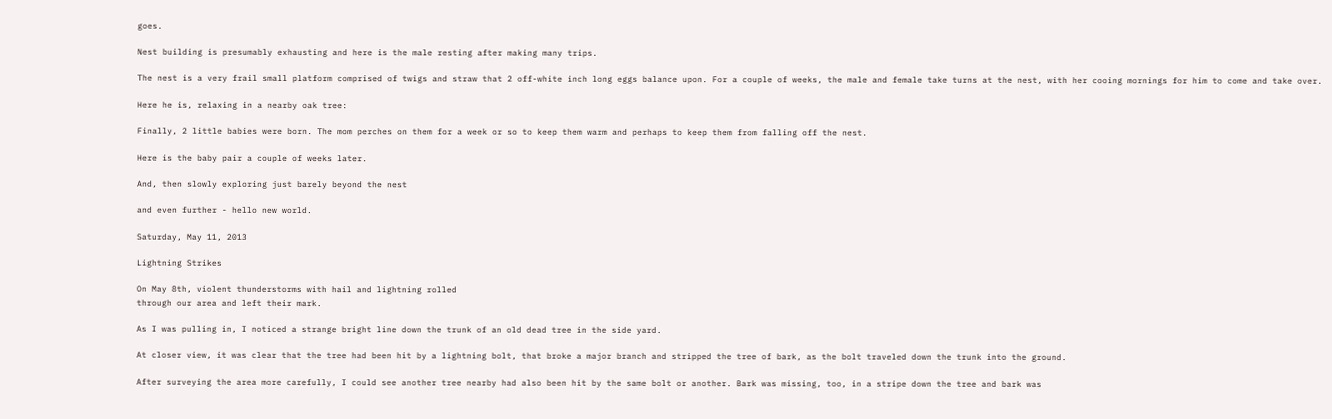goes.

Nest building is presumably exhausting and here is the male resting after making many trips.

The nest is a very frail small platform comprised of twigs and straw that 2 off-white inch long eggs balance upon. For a couple of weeks, the male and female take turns at the nest, with her cooing mornings for him to come and take over.

Here he is, relaxing in a nearby oak tree:

Finally, 2 little babies were born. The mom perches on them for a week or so to keep them warm and perhaps to keep them from falling off the nest.

Here is the baby pair a couple of weeks later.

And, then slowly exploring just barely beyond the nest

and even further - hello new world.

Saturday, May 11, 2013

Lightning Strikes

On May 8th, violent thunderstorms with hail and lightning rolled
through our area and left their mark.

As I was pulling in, I noticed a strange bright line down the trunk of an old dead tree in the side yard.

At closer view, it was clear that the tree had been hit by a lightning bolt, that broke a major branch and stripped the tree of bark, as the bolt traveled down the trunk into the ground.

After surveying the area more carefully, I could see another tree nearby had also been hit by the same bolt or another. Bark was missing, too, in a stripe down the tree and bark was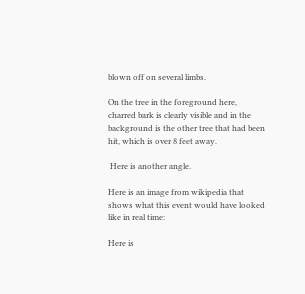blown off on several limbs.

On the tree in the foreground here, charred bark is clearly visible and in the background is the other tree that had been hit, which is over 8 feet away.

 Here is another angle.

Here is an image from wikipedia that shows what this event would have looked like in real time:

Here is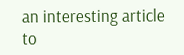an interesting article to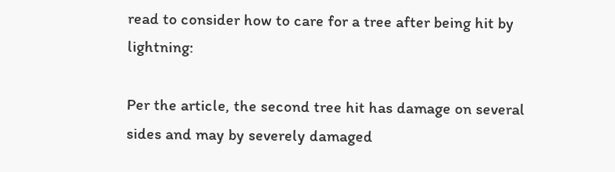read to consider how to care for a tree after being hit by lightning:

Per the article, the second tree hit has damage on several sides and may by severely damaged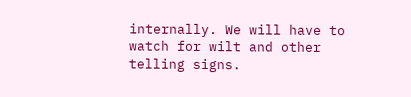internally. We will have to watch for wilt and other telling signs.